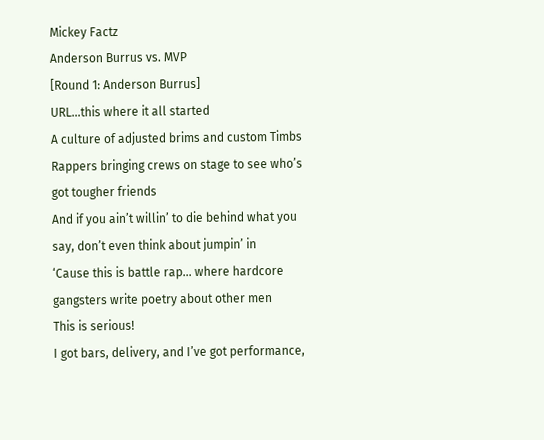Mickey Factz
Anderson Burrus vs. MVP
[Round 1: Anderson Burrus]
URL…this where it all started
A culture of adjusted brims and custom Timbs
Rappers bringing crews on stage to see who’s got tougher friends
And if you ain’t willin’ to die behind what you say, don’t even think about jumpin’ in
‘Cause this is battle rap... where hardcore gangsters write poetry about other men
This is serious!
I got bars, delivery, and I’ve got performance,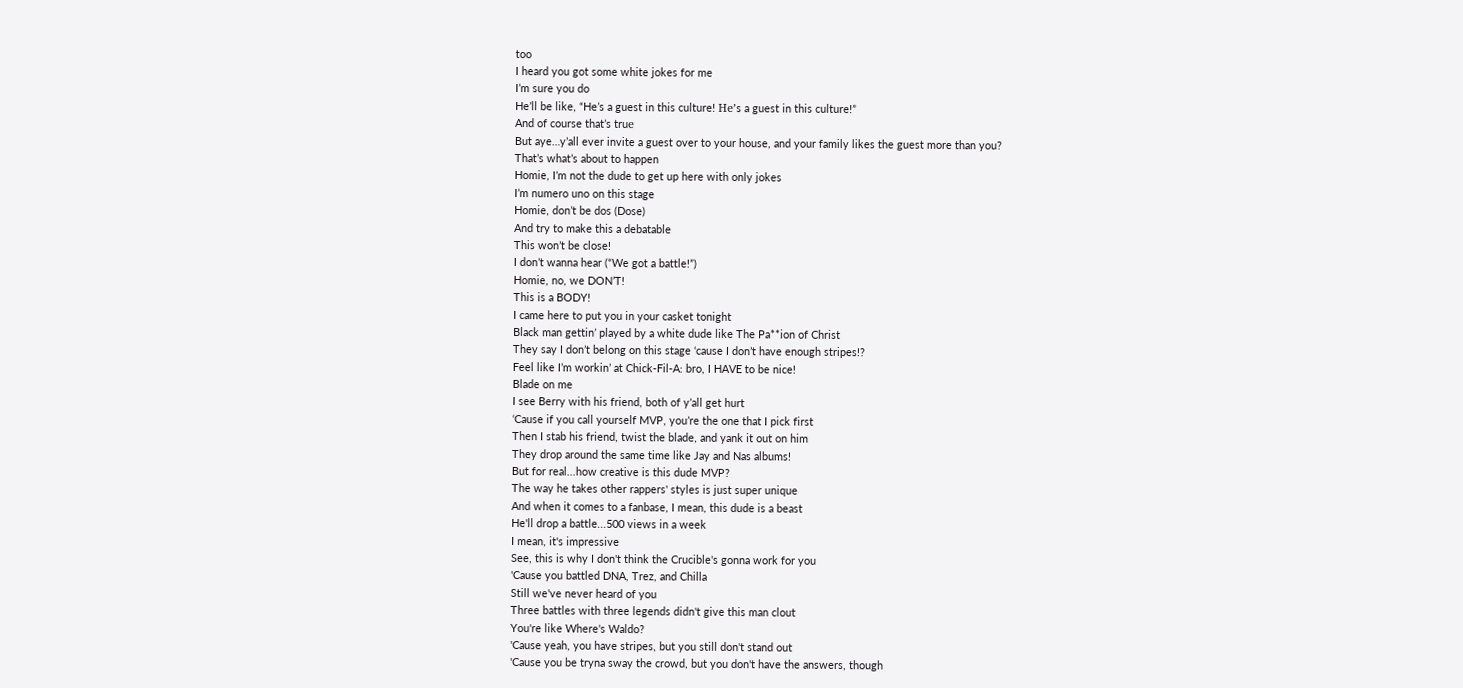too
I heard you got some white jokes for me
I’m sure you do
He’ll be like, “He’s a guest in this culture! Hе’s a guest in this culture!”
And of course that’s truе
But aye…y’all ever invite a guest over to your house, and your family likes the guest more than you?
That’s what’s about to happen
Homie, I’m not the dude to get up here with only jokes
I’m numero uno on this stage
Homie, don’t be dos (Dose)
And try to make this a debatable
This won’t be close!
I don’t wanna hear (“We got a battle!”)
Homie, no, we DON’T!
This is a BODY!
I came here to put you in your casket tonight
Black man gettin’ played by a white dude like The Pa**ion of Christ
They say I don’t belong on this stage ‘cause I don’t have enough stripes!?
Feel like I’m workin’ at Chick-Fil-A: bro, I HAVE to be nice!
Blade on me
I see Berry with his friend, both of y’all get hurt
‘Cause if you call yourself MVP, you’re the one that I pick first
Then I stab his friend, twist the blade, and yank it out on him
They drop around the same time like Jay and Nas albums!
But for real...how creative is this dude MVP?
The way he takes other rappers' styles is just super unique
And when it comes to a fanbase, I mean, this dude is a beast
He'll drop a battle...500 views in a week
I mean, it's impressive
See, this is why I don't think the Crucible's gonna work for you
'Cause you battled DNA, Trez, and Chilla
Still we've never heard of you
Three battles with three legends didn't give this man clout
You're like Where's Waldo?
'Cause yeah, you have stripes, but you still don't stand out
'Cause you be tryna sway the crowd, but you don't have the answers, though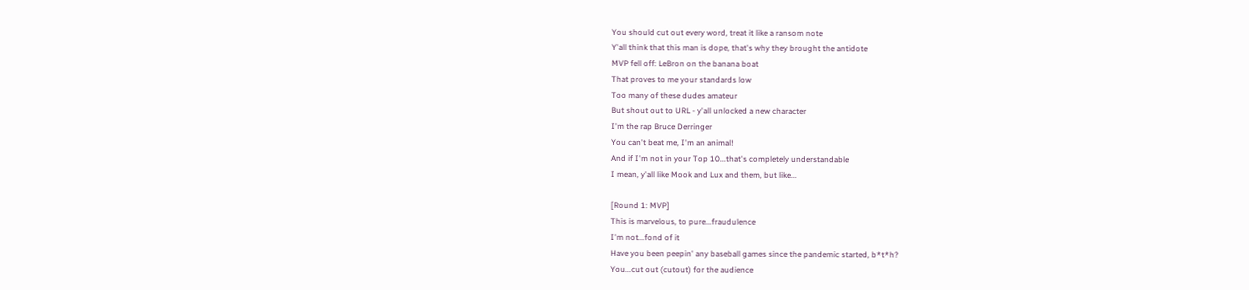You should cut out every word, treat it like a ransom note
Y'all think that this man is dope, that's why they brought the antidote
MVP fell off: LeBron on the banana boat
That proves to me your standards low
Too many of these dudes amateur
But shout out to URL - y'all unlocked a new character
I'm the rap Bruce Derringer
You can't beat me, I'm an animal!
And if I'm not in your Top 10...that's completely understandable
I mean, y'all like Mook and Lux and them, but like...

[Round 1: MVP]
This is marvelous, to pure...fraudulence
I'm not...fond of it
Have you been peepin' any baseball games since the pandemic started, b*t*h?
You...cut out (cutout) for the audience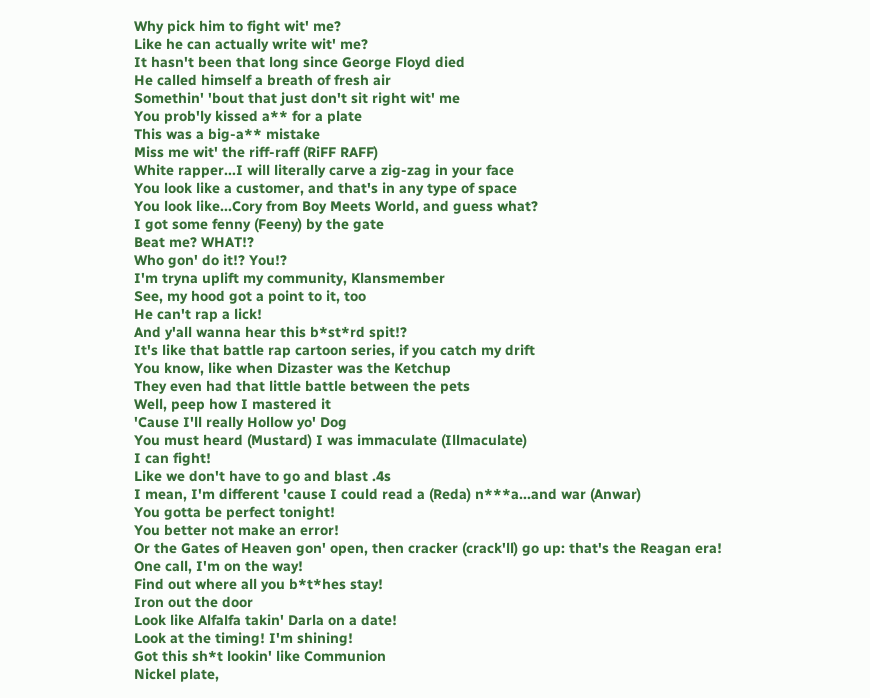Why pick him to fight wit' me?
Like he can actually write wit' me?
It hasn't been that long since George Floyd died
He called himself a breath of fresh air
Somethin' 'bout that just don't sit right wit' me
You prob'ly kissed a** for a plate
This was a big-a** mistake
Miss me wit' the riff-raff (RiFF RAFF)
White rapper...I will literally carve a zig-zag in your face
You look like a customer, and that's in any type of space
You look like...Cory from Boy Meets World, and guess what?
I got some fenny (Feeny) by the gate
Beat me? WHAT!?
Who gon' do it!? You!?
I'm tryna uplift my community, Klansmember
See, my hood got a point to it, too
He can't rap a lick!
And y'all wanna hear this b*st*rd spit!?
It's like that battle rap cartoon series, if you catch my drift
You know, like when Dizaster was the Ketchup
They even had that little battle between the pets
Well, peep how I mastered it
'Cause I'll really Hollow yo' Dog
You must heard (Mustard) I was immaculate (Illmaculate)
I can fight!
Like we don't have to go and blast .4s
I mean, I'm different 'cause I could read a (Reda) n***a...and war (Anwar)
You gotta be perfect tonight!
You better not make an error!
Or the Gates of Heaven gon' open, then cracker (crack'll) go up: that's the Reagan era!
One call, I'm on the way!
Find out where all you b*t*hes stay!
Iron out the door
Look like Alfalfa takin' Darla on a date!
Look at the timing! I'm shining!
Got this sh*t lookin' like Communion
Nickel plate,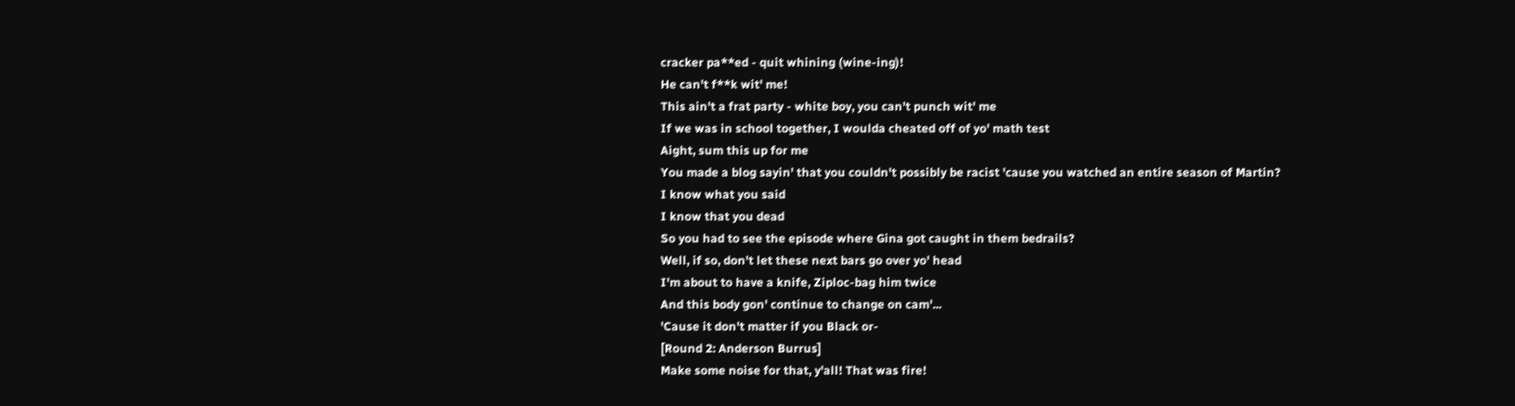cracker pa**ed - quit whining (wine-ing)!
He can't f**k wit' me!
This ain't a frat party - white boy, you can't punch wit' me
If we was in school together, I woulda cheated off of yo' math test
Aight, sum this up for me
You made a blog sayin' that you couldn't possibly be racist 'cause you watched an entire season of Martin?
I know what you said
I know that you dead
So you had to see the episode where Gina got caught in them bedrails?
Well, if so, don't let these next bars go over yo' head
I'm about to have a knife, Ziploc-bag him twice
And this body gon' continue to change on cam'...
'Cause it don't matter if you Black or-
[Round 2: Anderson Burrus]
Make some noise for that, y'all! That was fire!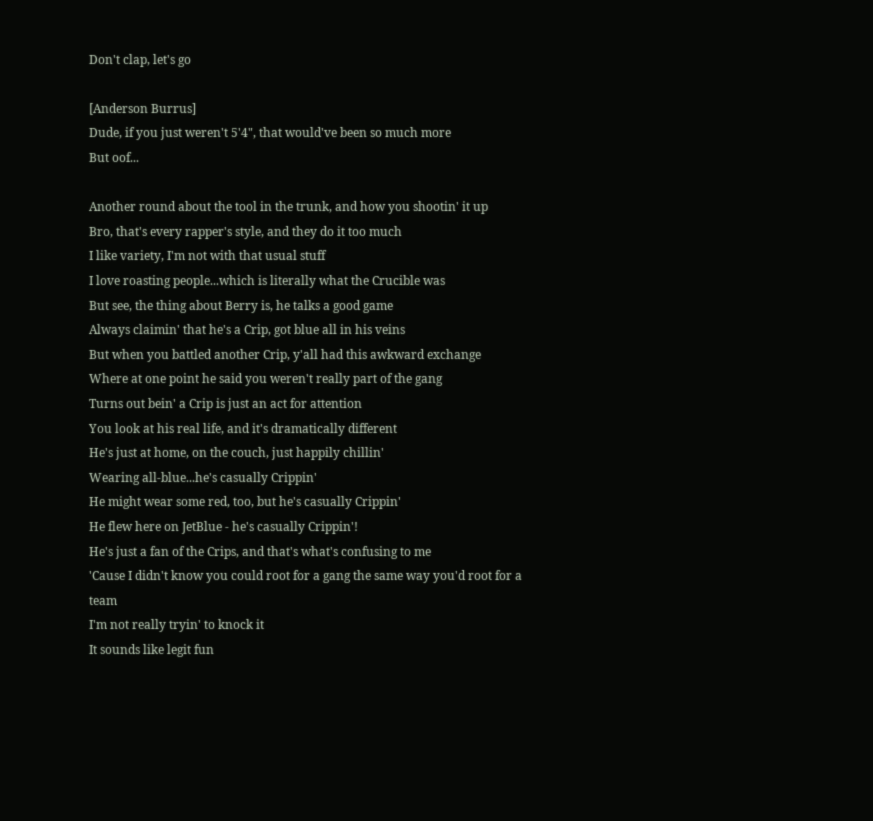Don't clap, let's go

[Anderson Burrus]
Dude, if you just weren't 5'4", that would've been so much more
But oof...

Another round about the tool in the trunk, and how you shootin' it up
Bro, that's every rapper's style, and they do it too much
I like variety, I'm not with that usual stuff
I love roasting people...which is literally what the Crucible was
But see, the thing about Berry is, he talks a good game
Always claimin' that he's a Crip, got blue all in his veins
But when you battled another Crip, y'all had this awkward exchange
Where at one point he said you weren't really part of the gang
Turns out bein' a Crip is just an act for attention
You look at his real life, and it's dramatically different
He's just at home, on the couch, just happily chillin'
Wearing all-blue...he's casually Crippin'
He might wear some red, too, but he's casually Crippin'
He flew here on JetBlue - he's casually Crippin'!
He's just a fan of the Crips, and that's what's confusing to me
'Cause I didn't know you could root for a gang the same way you'd root for a team
I'm not really tryin' to knock it
It sounds like legit fun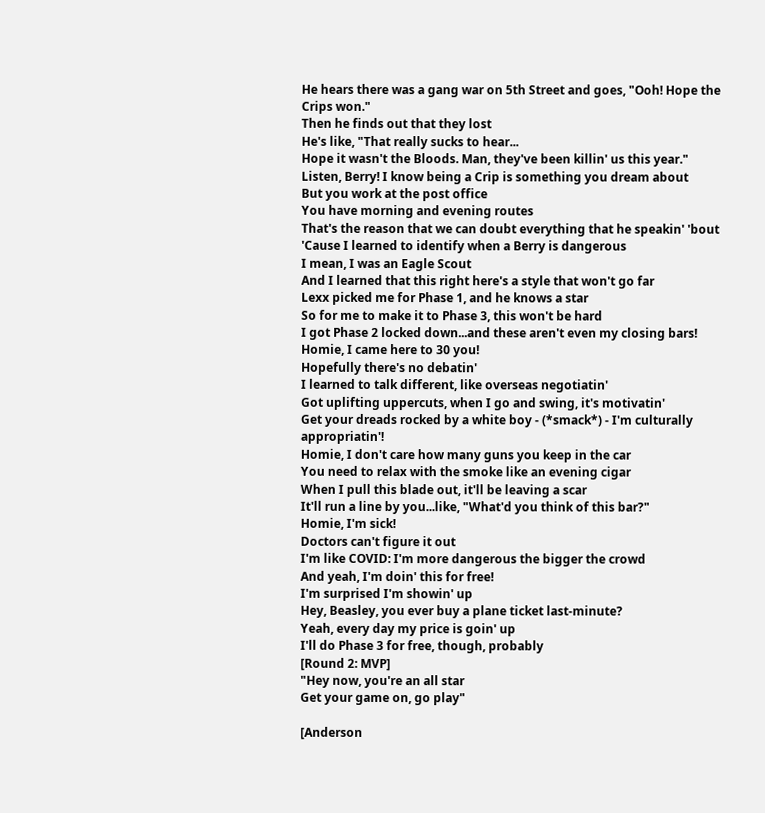He hears there was a gang war on 5th Street and goes, "Ooh! Hope the Crips won."
Then he finds out that they lost
He's like, "That really sucks to hear...
Hope it wasn't the Bloods. Man, they've been killin' us this year."
Listen, Berry! I know being a Crip is something you dream about
But you work at the post office
You have morning and evening routes
That's the reason that we can doubt everything that he speakin' 'bout
'Cause I learned to identify when a Berry is dangerous
I mean, I was an Eagle Scout
And I learned that this right here's a style that won't go far
Lexx picked me for Phase 1, and he knows a star
So for me to make it to Phase 3, this won't be hard
I got Phase 2 locked down...and these aren't even my closing bars!
Homie, I came here to 30 you!
Hopefully there's no debatin'
I learned to talk different, like overseas negotiatin'
Got uplifting uppercuts, when I go and swing, it's motivatin'
Get your dreads rocked by a white boy - (*smack*) - I'm culturally appropriatin'!
Homie, I don't care how many guns you keep in the car
You need to relax with the smoke like an evening cigar
When I pull this blade out, it'll be leaving a scar
It'll run a line by you...like, "What'd you think of this bar?"
Homie, I'm sick!
Doctors can't figure it out
I'm like COVID: I'm more dangerous the bigger the crowd
And yeah, I'm doin' this for free!
I'm surprised I'm showin' up
Hey, Beasley, you ever buy a plane ticket last-minute?
Yeah, every day my price is goin' up
I'll do Phase 3 for free, though, probably
[Round 2: MVP]
"Hey now, you're an all star
Get your game on, go play"

[Anderson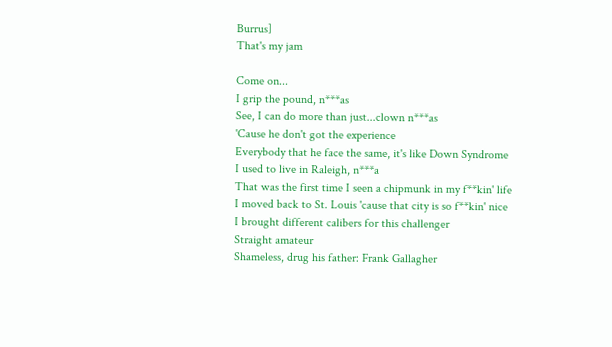Burrus]
That's my jam

Come on...
I grip the pound, n***as
See, I can do more than just...clown n***as
'Cause he don't got the experience
Everybody that he face the same, it's like Down Syndrome
I used to live in Raleigh, n***a
That was the first time I seen a chipmunk in my f**kin' life
I moved back to St. Louis 'cause that city is so f**kin' nice
I brought different calibers for this challenger
Straight amateur
Shameless, drug his father: Frank Gallagher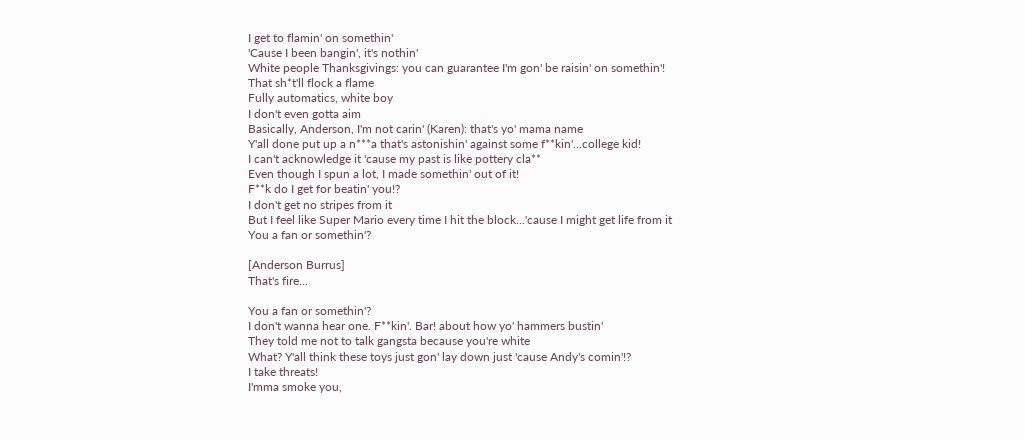I get to flamin' on somethin'
'Cause I been bangin', it's nothin'
White people Thanksgivings: you can guarantee I'm gon' be raisin' on somethin'!
That sh*t'll flock a flame
Fully automatics, white boy
I don't even gotta aim
Basically, Anderson, I'm not carin' (Karen): that's yo' mama name
Y'all done put up a n***a that's astonishin' against some f**kin'...college kid!
I can't acknowledge it 'cause my past is like pottery cla**
Even though I spun a lot, I made somethin' out of it!
F**k do I get for beatin' you!?
I don't get no stripes from it
But I feel like Super Mario every time I hit the block...'cause I might get life from it
You a fan or somethin'?

[Anderson Burrus]
That's fire...

You a fan or somethin'?
I don't wanna hear one. F**kin'. Bar! about how yo' hammers bustin'
They told me not to talk gangsta because you're white
What? Y'all think these toys just gon' lay down just 'cause Andy's comin'!?
I take threats!
I'mma smoke you,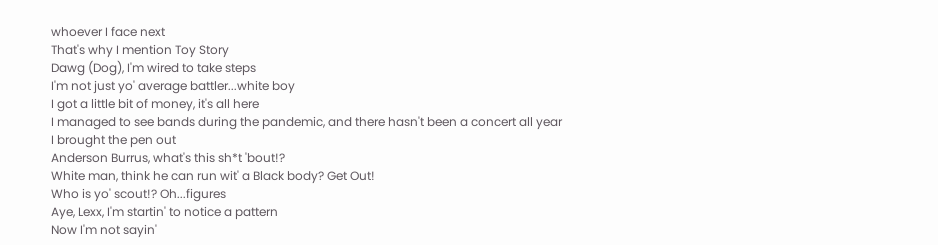whoever I face next
That's why I mention Toy Story
Dawg (Dog), I'm wired to take steps
I'm not just yo' average battler...white boy
I got a little bit of money, it's all here
I managed to see bands during the pandemic, and there hasn't been a concert all year
I brought the pen out
Anderson Burrus, what's this sh*t 'bout!?
White man, think he can run wit' a Black body? Get Out!
Who is yo' scout!? Oh...figures
Aye, Lexx, I'm startin' to notice a pattern
Now I'm not sayin'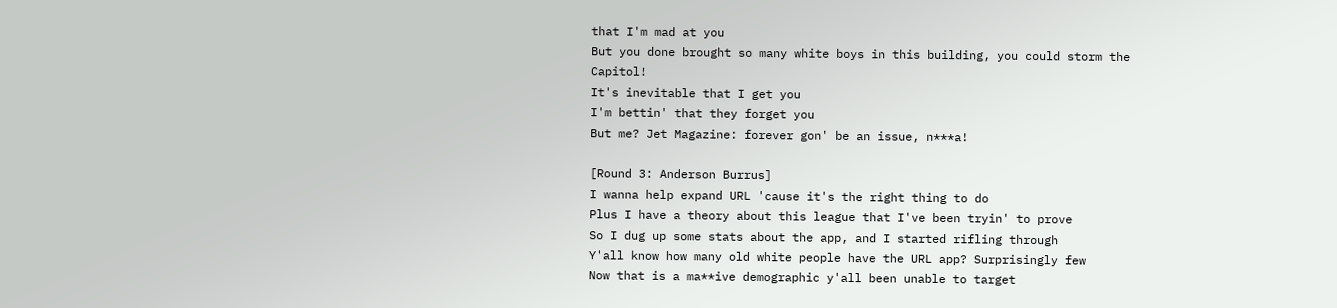that I'm mad at you
But you done brought so many white boys in this building, you could storm the Capitol!
It's inevitable that I get you
I'm bettin' that they forget you
But me? Jet Magazine: forever gon' be an issue, n***a!

[Round 3: Anderson Burrus]
I wanna help expand URL 'cause it's the right thing to do
Plus I have a theory about this league that I've been tryin' to prove
So I dug up some stats about the app, and I started rifling through
Y'all know how many old white people have the URL app? Surprisingly few
Now that is a ma**ive demographic y'all been unable to target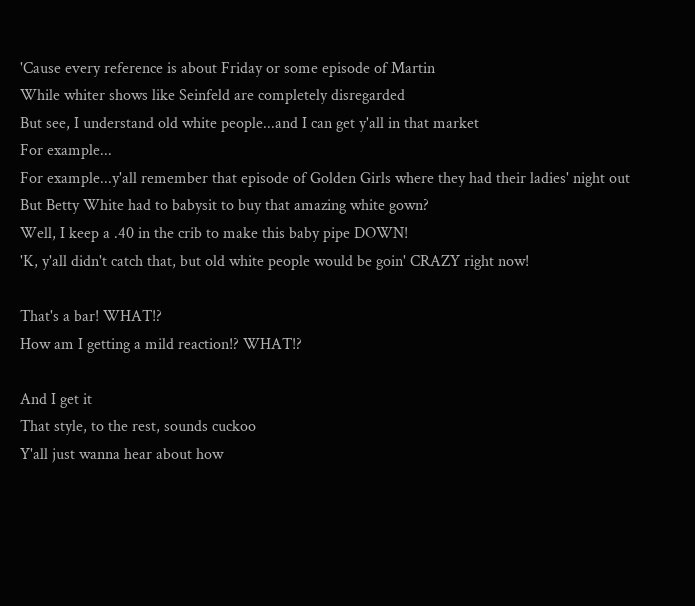'Cause every reference is about Friday or some episode of Martin
While whiter shows like Seinfeld are completely disregarded
But see, I understand old white people...and I can get y'all in that market
For example...
For example...y'all remember that episode of Golden Girls where they had their ladies' night out
But Betty White had to babysit to buy that amazing white gown?
Well, I keep a .40 in the crib to make this baby pipe DOWN!
'K, y'all didn't catch that, but old white people would be goin' CRAZY right now!

That's a bar! WHAT!?
How am I getting a mild reaction!? WHAT!?

And I get it
That style, to the rest, sounds cuckoo
Y'all just wanna hear about how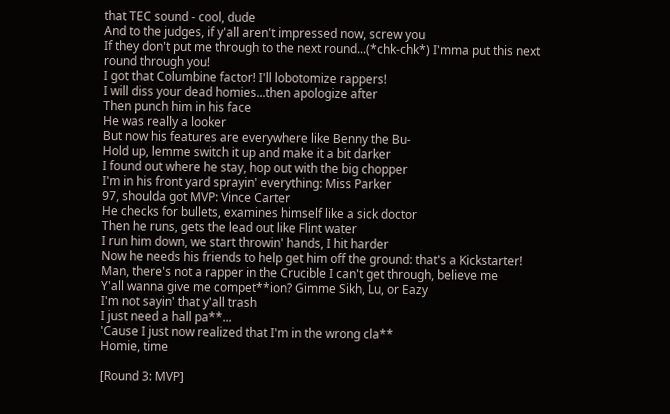that TEC sound - cool, dude
And to the judges, if y'all aren't impressed now, screw you
If they don't put me through to the next round...(*chk-chk*) I'mma put this next round through you!
I got that Columbine factor! I'll lobotomize rappers!
I will diss your dead homies...then apologize after
Then punch him in his face
He was really a looker
But now his features are everywhere like Benny the Bu-
Hold up, lemme switch it up and make it a bit darker
I found out where he stay, hop out with the big chopper
I'm in his front yard sprayin' everything: Miss Parker
97, shoulda got MVP: Vince Carter
He checks for bullets, examines himself like a sick doctor
Then he runs, gets the lead out like Flint water
I run him down, we start throwin' hands, I hit harder
Now he needs his friends to help get him off the ground: that's a Kickstarter!
Man, there's not a rapper in the Crucible I can't get through, believe me
Y'all wanna give me compet**ion? Gimme Sikh, Lu, or Eazy
I'm not sayin' that y'all trash
I just need a hall pa**...
'Cause I just now realized that I'm in the wrong cla**
Homie, time

[Round 3: MVP]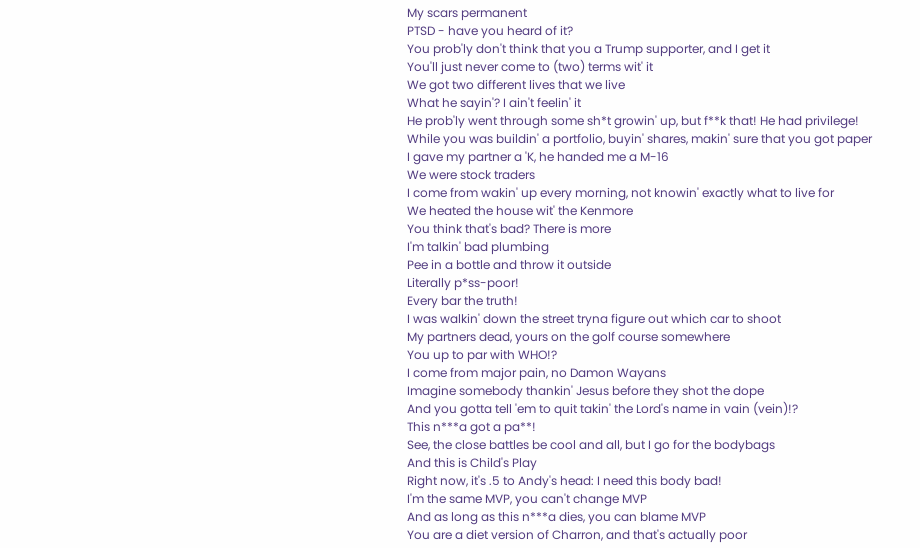My scars permanent
PTSD - have you heard of it?
You prob'ly don't think that you a Trump supporter, and I get it
You'll just never come to (two) terms wit' it
We got two different lives that we live
What he sayin'? I ain't feelin' it
He prob'ly went through some sh*t growin' up, but f**k that! He had privilege!
While you was buildin' a portfolio, buyin' shares, makin' sure that you got paper
I gave my partner a 'K, he handed me a M-16
We were stock traders
I come from wakin' up every morning, not knowin' exactly what to live for
We heated the house wit' the Kenmore
You think that's bad? There is more
I'm talkin' bad plumbing
Pee in a bottle and throw it outside
Literally p*ss-poor!
Every bar the truth!
I was walkin' down the street tryna figure out which car to shoot
My partners dead, yours on the golf course somewhere
You up to par with WHO!?
I come from major pain, no Damon Wayans
Imagine somebody thankin' Jesus before they shot the dope
And you gotta tell 'em to quit takin' the Lord's name in vain (vein)!?
This n***a got a pa**!
See, the close battles be cool and all, but I go for the bodybags
And this is Child's Play
Right now, it's .5 to Andy's head: I need this body bad!
I'm the same MVP, you can't change MVP
And as long as this n***a dies, you can blame MVP
You are a diet version of Charron, and that's actually poor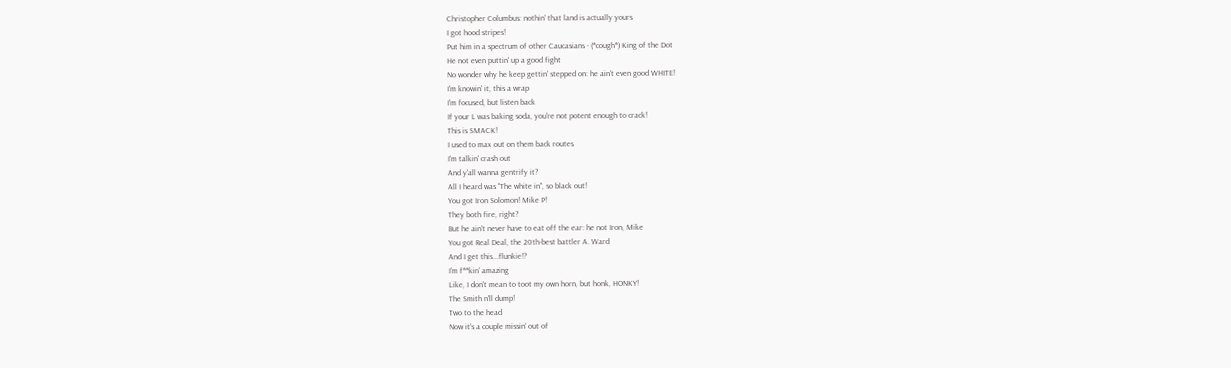Christopher Columbus: nothin' that land is actually yours
I got hood stripes!
Put him in a spectrum of other Caucasians - (*cough*) King of the Dot
He not even puttin' up a good fight
No wonder why he keep gettin' stepped on: he ain't even good WHITE!
I'm knowin' it, this a wrap
I'm focused, but listen back
If your L was baking soda, you're not potent enough to crack!
This is SMACK!
I used to max out on them back routes
I'm talkin' crash out
And y'all wanna gentrify it?
All I heard was "The white in", so black out!
You got Iron Solomon! Mike P!
They both fire, right?
But he ain't never have to eat off the ear: he not Iron, Mike
You got Real Deal, the 20th-best battler A. Ward
And I get this...flunkie!?
I'm f**kin' amazing
Like, I don't mean to toot my own horn, but honk, HONKY!
The Smith n'll dump!
Two to the head
Now it's a couple missin' out of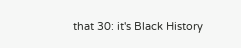that 30: it's Black History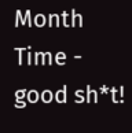Month
Time - good sh*t!